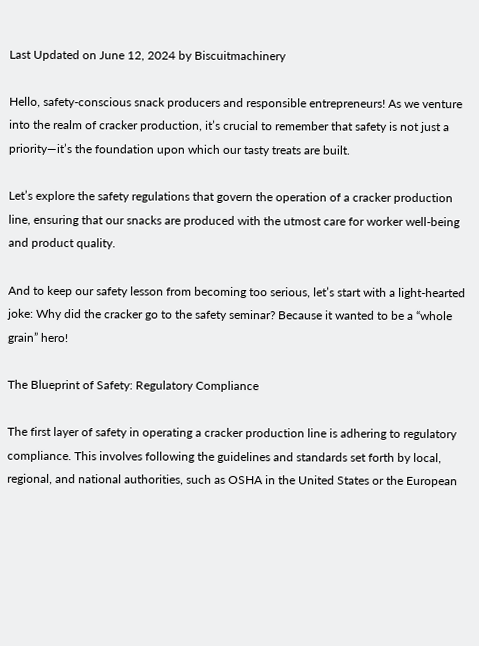Last Updated on June 12, 2024 by Biscuitmachinery

Hello, safety-conscious snack producers and responsible entrepreneurs! As we venture into the realm of cracker production, it’s crucial to remember that safety is not just a priority—it’s the foundation upon which our tasty treats are built.

Let’s explore the safety regulations that govern the operation of a cracker production line, ensuring that our snacks are produced with the utmost care for worker well-being and product quality.

And to keep our safety lesson from becoming too serious, let’s start with a light-hearted joke: Why did the cracker go to the safety seminar? Because it wanted to be a “whole grain” hero!

The Blueprint of Safety: Regulatory Compliance

The first layer of safety in operating a cracker production line is adhering to regulatory compliance. This involves following the guidelines and standards set forth by local, regional, and national authorities, such as OSHA in the United States or the European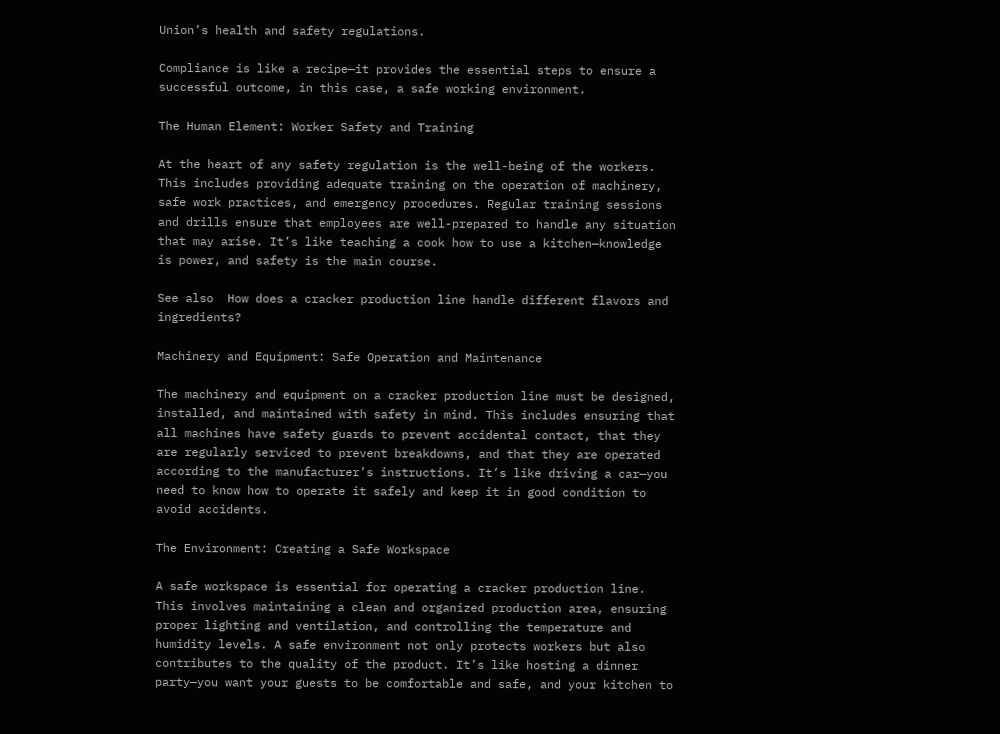Union’s health and safety regulations.

Compliance is like a recipe—it provides the essential steps to ensure a successful outcome, in this case, a safe working environment.

The Human Element: Worker Safety and Training

At the heart of any safety regulation is the well-being of the workers. This includes providing adequate training on the operation of machinery, safe work practices, and emergency procedures. Regular training sessions and drills ensure that employees are well-prepared to handle any situation that may arise. It’s like teaching a cook how to use a kitchen—knowledge is power, and safety is the main course.

See also  How does a cracker production line handle different flavors and ingredients?

Machinery and Equipment: Safe Operation and Maintenance

The machinery and equipment on a cracker production line must be designed, installed, and maintained with safety in mind. This includes ensuring that all machines have safety guards to prevent accidental contact, that they are regularly serviced to prevent breakdowns, and that they are operated according to the manufacturer’s instructions. It’s like driving a car—you need to know how to operate it safely and keep it in good condition to avoid accidents.

The Environment: Creating a Safe Workspace

A safe workspace is essential for operating a cracker production line. This involves maintaining a clean and organized production area, ensuring proper lighting and ventilation, and controlling the temperature and humidity levels. A safe environment not only protects workers but also contributes to the quality of the product. It’s like hosting a dinner party—you want your guests to be comfortable and safe, and your kitchen to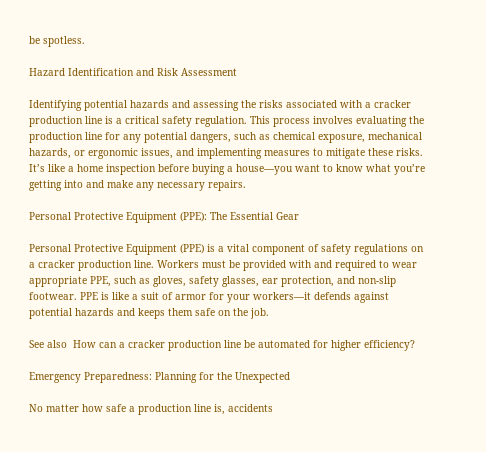be spotless.

Hazard Identification and Risk Assessment

Identifying potential hazards and assessing the risks associated with a cracker production line is a critical safety regulation. This process involves evaluating the production line for any potential dangers, such as chemical exposure, mechanical hazards, or ergonomic issues, and implementing measures to mitigate these risks. It’s like a home inspection before buying a house—you want to know what you’re getting into and make any necessary repairs.

Personal Protective Equipment (PPE): The Essential Gear

Personal Protective Equipment (PPE) is a vital component of safety regulations on a cracker production line. Workers must be provided with and required to wear appropriate PPE, such as gloves, safety glasses, ear protection, and non-slip footwear. PPE is like a suit of armor for your workers—it defends against potential hazards and keeps them safe on the job.

See also  How can a cracker production line be automated for higher efficiency?

Emergency Preparedness: Planning for the Unexpected

No matter how safe a production line is, accidents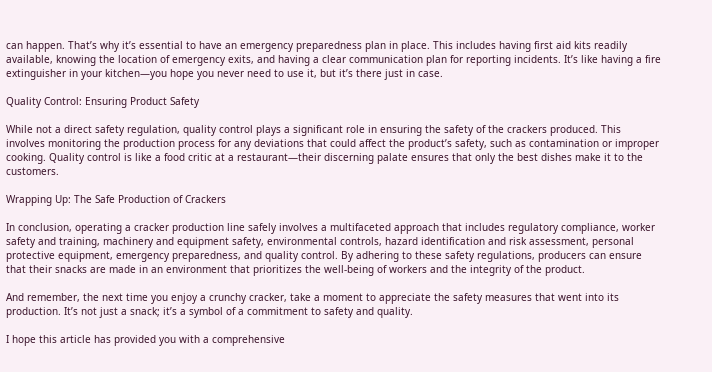can happen. That’s why it’s essential to have an emergency preparedness plan in place. This includes having first aid kits readily available, knowing the location of emergency exits, and having a clear communication plan for reporting incidents. It’s like having a fire extinguisher in your kitchen—you hope you never need to use it, but it’s there just in case.

Quality Control: Ensuring Product Safety

While not a direct safety regulation, quality control plays a significant role in ensuring the safety of the crackers produced. This involves monitoring the production process for any deviations that could affect the product’s safety, such as contamination or improper cooking. Quality control is like a food critic at a restaurant—their discerning palate ensures that only the best dishes make it to the customers.

Wrapping Up: The Safe Production of Crackers

In conclusion, operating a cracker production line safely involves a multifaceted approach that includes regulatory compliance, worker safety and training, machinery and equipment safety, environmental controls, hazard identification and risk assessment, personal protective equipment, emergency preparedness, and quality control. By adhering to these safety regulations, producers can ensure that their snacks are made in an environment that prioritizes the well-being of workers and the integrity of the product.

And remember, the next time you enjoy a crunchy cracker, take a moment to appreciate the safety measures that went into its production. It’s not just a snack; it’s a symbol of a commitment to safety and quality.

I hope this article has provided you with a comprehensive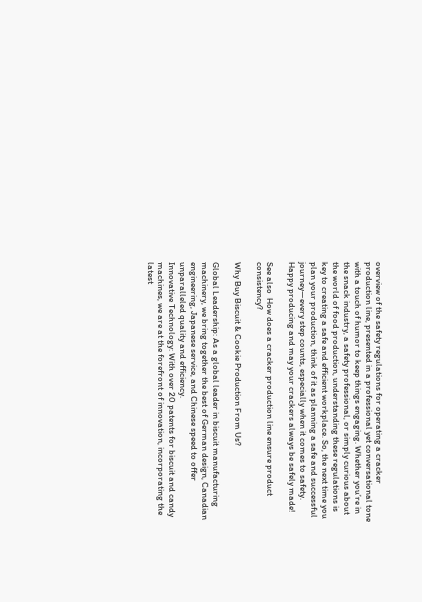overview of the safety regulations for operating a cracker production line, presented in a professional yet conversational tone with a touch of humor to keep things engaging. Whether you’re in the snack industry, a safety professional, or simply curious about the world of food production, understanding these regulations is key to creating a safe and efficient workplace. So, the next time you plan your production, think of it as planning a safe and successful journey—every step counts, especially when it comes to safety. Happy producing and may your crackers always be safely made!

See also  How does a cracker production line ensure product consistency?

Why Buy Biscuit & Cookie Production From Us?

Global Leadership: As a global leader in biscuit manufacturing machinery, we bring together the best of German design, Canadian engineering, Japanese service, and Chinese speed to offer unparalleled quality and efficiency.
Innovative Technology: With over 20 patents for biscuit and candy machines, we are at the forefront of innovation, incorporating the latest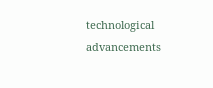technological advancements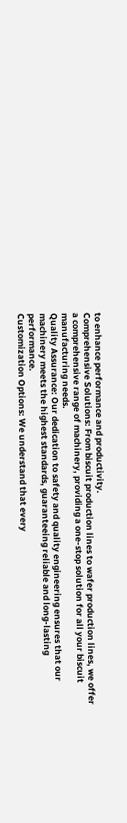to enhance performance and productivity.
Comprehensive Solutions: From biscuit production lines to wafer production lines, we offer a comprehensive range of machinery, providing a one-stop solution for all your biscuit manufacturing needs.
Quality Assurance: Our dedication to safety and quality engineering ensures that our machinery meets the highest standards, guaranteeing reliable and long-lasting performance.
Customization Options: We understand that every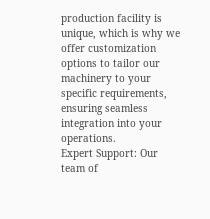production facility is unique, which is why we offer customization options to tailor our machinery to your specific requirements, ensuring seamless integration into your operations.
Expert Support: Our team of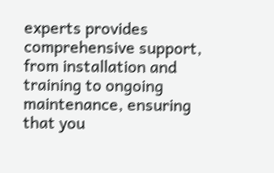experts provides comprehensive support, from installation and training to ongoing maintenance, ensuring that you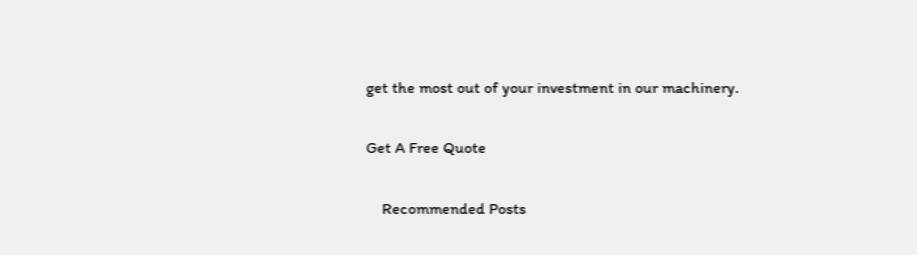get the most out of your investment in our machinery.

Get A Free Quote

    Recommended Posts